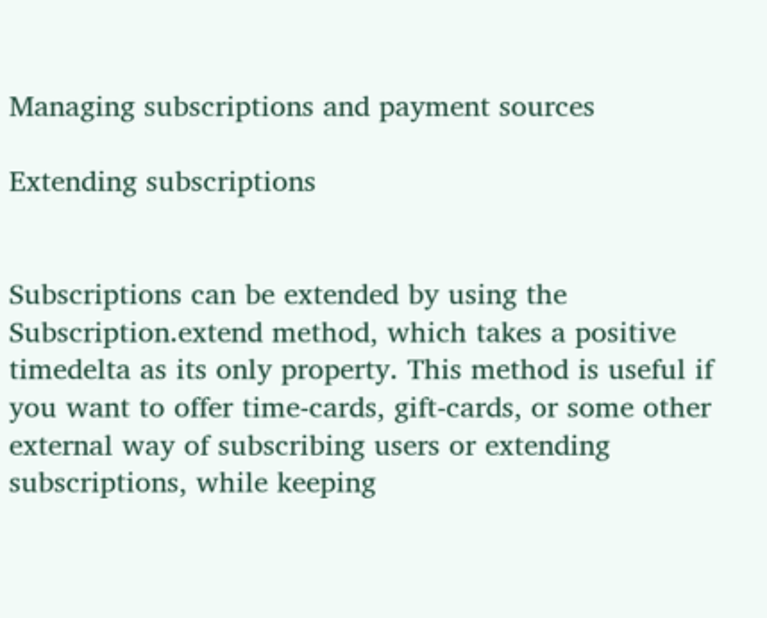Managing subscriptions and payment sources

Extending subscriptions


Subscriptions can be extended by using the Subscription.extend method, which takes a positive timedelta as its only property. This method is useful if you want to offer time-cards, gift-cards, or some other external way of subscribing users or extending subscriptions, while keeping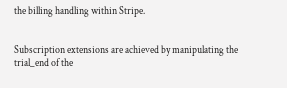the billing handling within Stripe.


Subscription extensions are achieved by manipulating the trial_end of the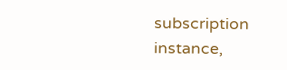subscription instance,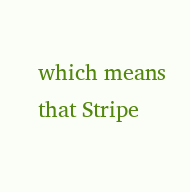which means that Stripe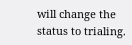will change the status to trialing.